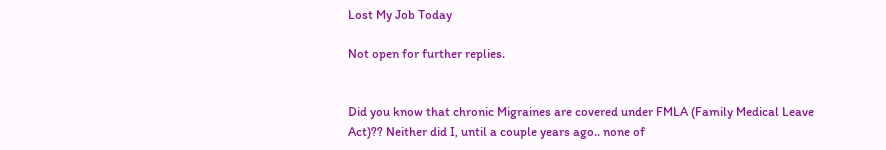Lost My Job Today

Not open for further replies.


Did you know that chronic Migraines are covered under FMLA (Family Medical Leave Act)?? Neither did I, until a couple years ago.. none of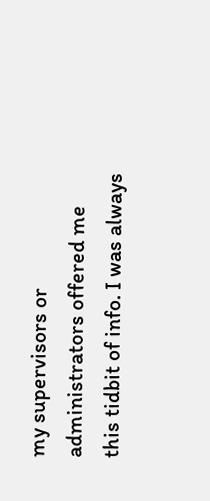my supervisors or administrators offered me this tidbit of info. I was always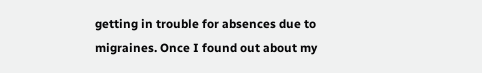getting in trouble for absences due to migraines. Once I found out about my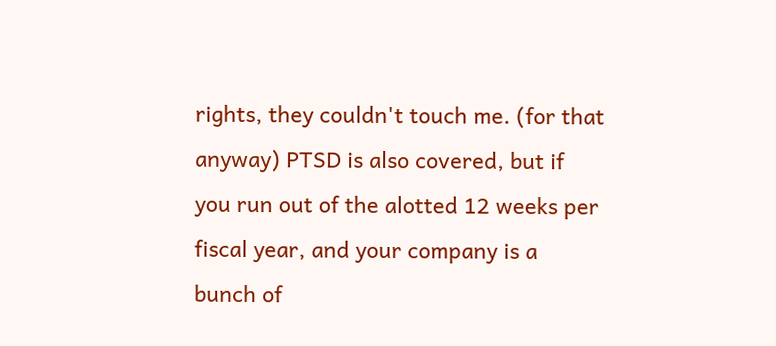rights, they couldn't touch me. (for that anyway) PTSD is also covered, but if you run out of the alotted 12 weeks per fiscal year, and your company is a bunch of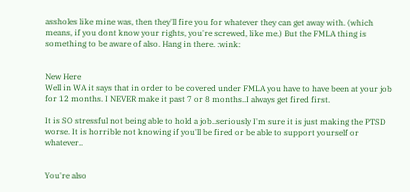assholes like mine was, then they'll fire you for whatever they can get away with. (which means, if you dont know your rights, you're screwed, like me.) But the FMLA thing is something to be aware of also. Hang in there. :wink:


New Here
Well in WA it says that in order to be covered under FMLA you have to have been at your job for 12 months. I NEVER make it past 7 or 8 months..I always get fired first.

It is SO stressful not being able to hold a job..seriously I'm sure it is just making the PTSD worse. It is horrible not knowing if you'll be fired or be able to support yourself or whatever..


You're also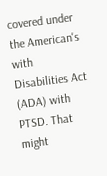covered under the American's with Disabilities Act (ADA) with PTSD. That might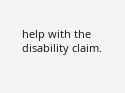help with the disability claim.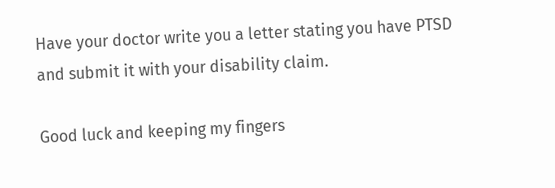Have your doctor write you a letter stating you have PTSD and submit it with your disability claim.

Good luck and keeping my fingers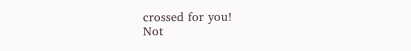crossed for you!
Not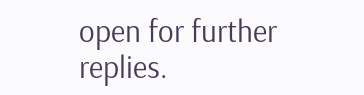open for further replies.